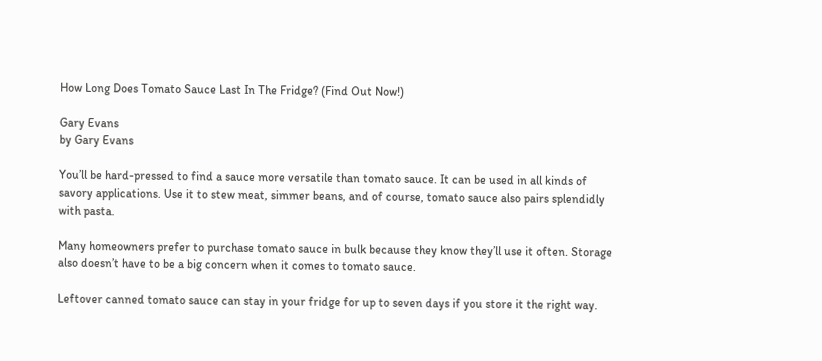How Long Does Tomato Sauce Last In The Fridge? (Find Out Now!)

Gary Evans
by Gary Evans

You’ll be hard-pressed to find a sauce more versatile than tomato sauce. It can be used in all kinds of savory applications. Use it to stew meat, simmer beans, and of course, tomato sauce also pairs splendidly with pasta.

Many homeowners prefer to purchase tomato sauce in bulk because they know they’ll use it often. Storage also doesn’t have to be a big concern when it comes to tomato sauce.

Leftover canned tomato sauce can stay in your fridge for up to seven days if you store it the right way.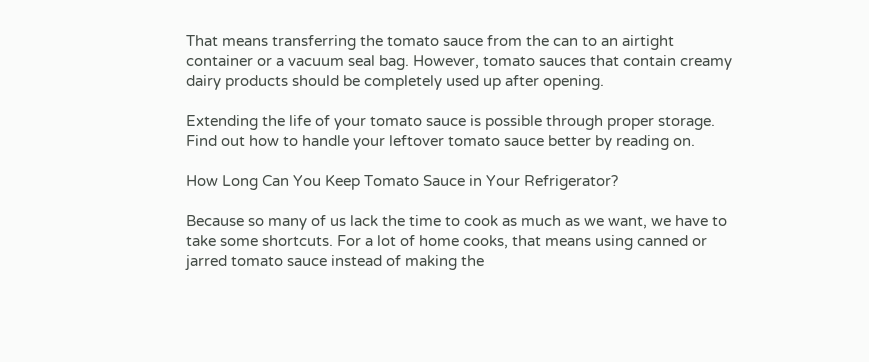That means transferring the tomato sauce from the can to an airtight container or a vacuum seal bag. However, tomato sauces that contain creamy dairy products should be completely used up after opening.

Extending the life of your tomato sauce is possible through proper storage. Find out how to handle your leftover tomato sauce better by reading on.

How Long Can You Keep Tomato Sauce in Your Refrigerator?

Because so many of us lack the time to cook as much as we want, we have to take some shortcuts. For a lot of home cooks, that means using canned or jarred tomato sauce instead of making the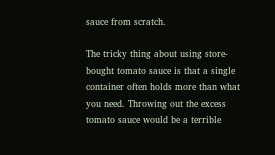sauce from scratch.

The tricky thing about using store-bought tomato sauce is that a single container often holds more than what you need. Throwing out the excess tomato sauce would be a terrible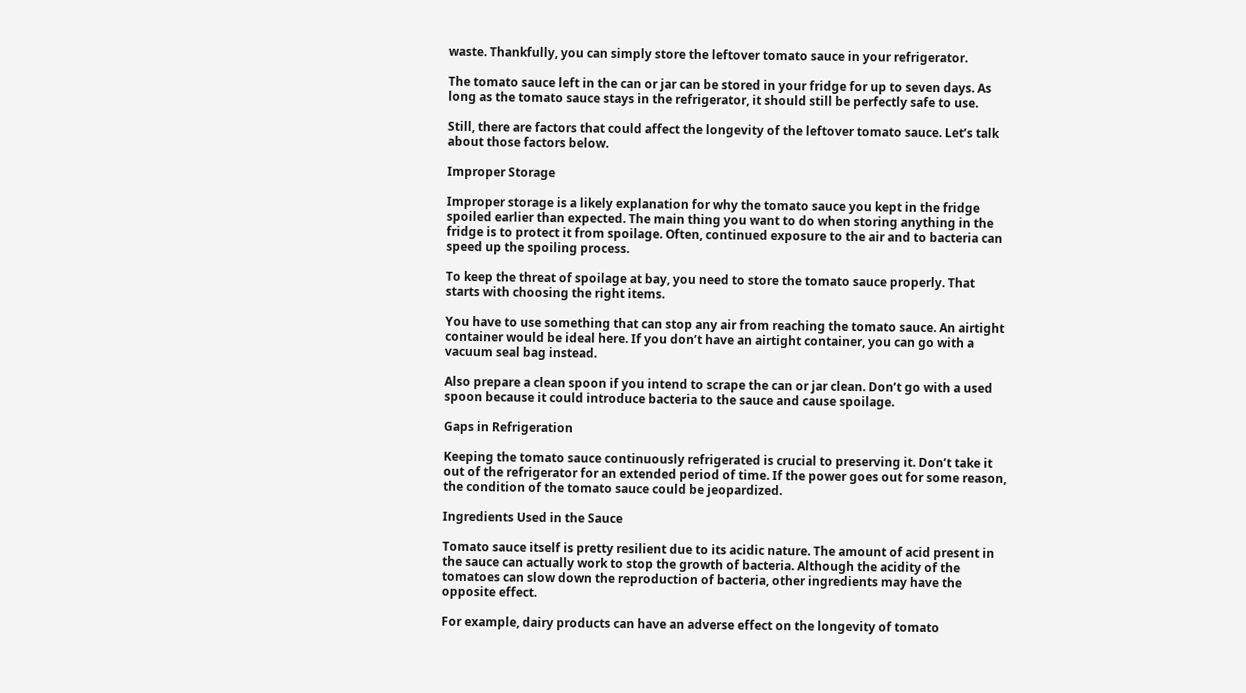waste. Thankfully, you can simply store the leftover tomato sauce in your refrigerator.

The tomato sauce left in the can or jar can be stored in your fridge for up to seven days. As long as the tomato sauce stays in the refrigerator, it should still be perfectly safe to use.

Still, there are factors that could affect the longevity of the leftover tomato sauce. Let’s talk about those factors below.

Improper Storage

Improper storage is a likely explanation for why the tomato sauce you kept in the fridge spoiled earlier than expected. The main thing you want to do when storing anything in the fridge is to protect it from spoilage. Often, continued exposure to the air and to bacteria can speed up the spoiling process.

To keep the threat of spoilage at bay, you need to store the tomato sauce properly. That starts with choosing the right items.

You have to use something that can stop any air from reaching the tomato sauce. An airtight container would be ideal here. If you don’t have an airtight container, you can go with a vacuum seal bag instead.

Also prepare a clean spoon if you intend to scrape the can or jar clean. Don’t go with a used spoon because it could introduce bacteria to the sauce and cause spoilage.

Gaps in Refrigeration

Keeping the tomato sauce continuously refrigerated is crucial to preserving it. Don’t take it out of the refrigerator for an extended period of time. If the power goes out for some reason, the condition of the tomato sauce could be jeopardized.

Ingredients Used in the Sauce

Tomato sauce itself is pretty resilient due to its acidic nature. The amount of acid present in the sauce can actually work to stop the growth of bacteria. Although the acidity of the tomatoes can slow down the reproduction of bacteria, other ingredients may have the opposite effect.

For example, dairy products can have an adverse effect on the longevity of tomato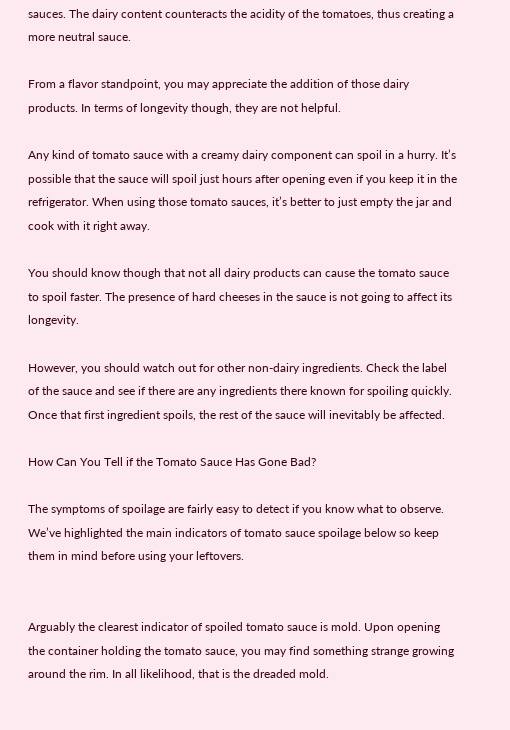sauces. The dairy content counteracts the acidity of the tomatoes, thus creating a more neutral sauce.

From a flavor standpoint, you may appreciate the addition of those dairy products. In terms of longevity though, they are not helpful.

Any kind of tomato sauce with a creamy dairy component can spoil in a hurry. It’s possible that the sauce will spoil just hours after opening even if you keep it in the refrigerator. When using those tomato sauces, it’s better to just empty the jar and cook with it right away.

You should know though that not all dairy products can cause the tomato sauce to spoil faster. The presence of hard cheeses in the sauce is not going to affect its longevity.

However, you should watch out for other non-dairy ingredients. Check the label of the sauce and see if there are any ingredients there known for spoiling quickly. Once that first ingredient spoils, the rest of the sauce will inevitably be affected.

How Can You Tell if the Tomato Sauce Has Gone Bad?

The symptoms of spoilage are fairly easy to detect if you know what to observe. We’ve highlighted the main indicators of tomato sauce spoilage below so keep them in mind before using your leftovers.


Arguably the clearest indicator of spoiled tomato sauce is mold. Upon opening the container holding the tomato sauce, you may find something strange growing around the rim. In all likelihood, that is the dreaded mold.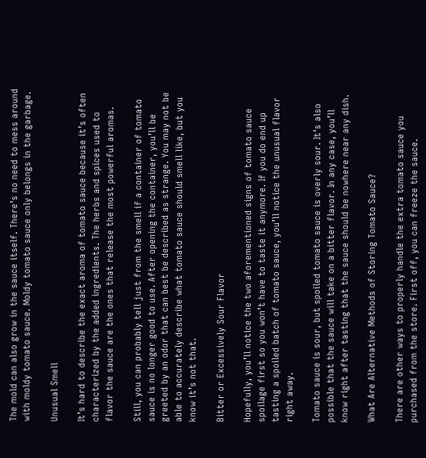The mold can also grow in the sauce itself. There’s no need to mess around with moldy tomato sauce. Moldy tomato sauce only belongs in the garbage.

Unusual Smell

It’s hard to describe the exact aroma of tomato sauce because it’s often characterized by the added ingredients. The herbs and spices used to flavor the sauce are the ones that release the most powerful aromas.

Still, you can probably tell just from the smell if a container of tomato sauce is no longer good to use. After opening the container, you’ll be greeted by an odor that can best be described as strange. You may not be able to accurately describe what tomato sauce should smell like, but you know it’s not that.

Bitter or Excessively Sour Flavor

Hopefully, you’ll notice the two aforementioned signs of tomato sauce spoilage first so you won’t have to taste it anymore. If you do end up tasting a spoiled batch of tomato sauce, you’ll notice the unusual flavor right away.

Tomato sauce is sour, but spoiled tomato sauce is overly sour. It’s also possible that the sauce will take on a bitter flavor. In any case, you’ll know right after tasting that the sauce should be nowhere near any dish.

What Are Alternative Methods of Storing Tomato Sauce?

There are other ways to properly handle the extra tomato sauce you purchased from the store. First off, you can freeze the sauce.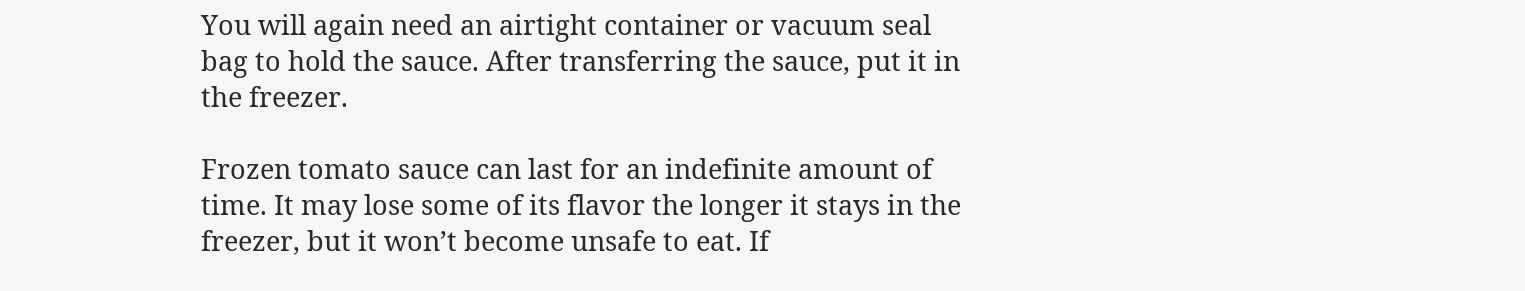You will again need an airtight container or vacuum seal bag to hold the sauce. After transferring the sauce, put it in the freezer.

Frozen tomato sauce can last for an indefinite amount of time. It may lose some of its flavor the longer it stays in the freezer, but it won’t become unsafe to eat. If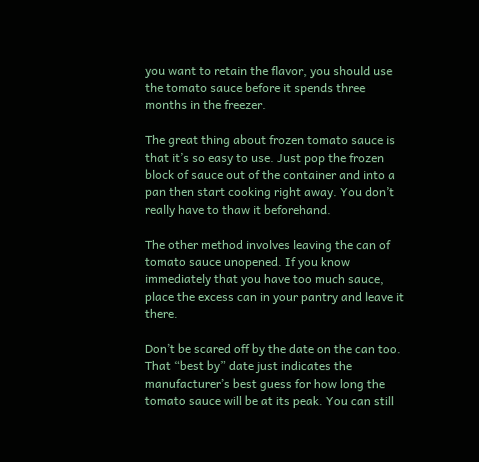you want to retain the flavor, you should use the tomato sauce before it spends three months in the freezer.

The great thing about frozen tomato sauce is that it’s so easy to use. Just pop the frozen block of sauce out of the container and into a pan then start cooking right away. You don’t really have to thaw it beforehand.

The other method involves leaving the can of tomato sauce unopened. If you know immediately that you have too much sauce, place the excess can in your pantry and leave it there.

Don’t be scared off by the date on the can too. That “best by” date just indicates the manufacturer’s best guess for how long the tomato sauce will be at its peak. You can still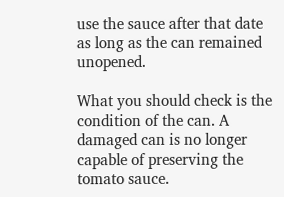use the sauce after that date as long as the can remained unopened.

What you should check is the condition of the can. A damaged can is no longer capable of preserving the tomato sauce.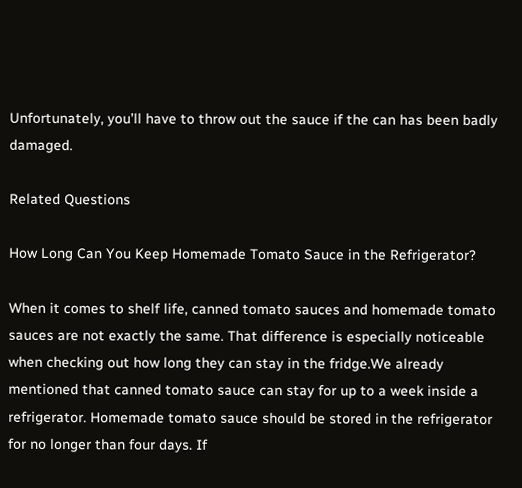Unfortunately, you’ll have to throw out the sauce if the can has been badly damaged.

Related Questions

How Long Can You Keep Homemade Tomato Sauce in the Refrigerator?

When it comes to shelf life, canned tomato sauces and homemade tomato sauces are not exactly the same. That difference is especially noticeable when checking out how long they can stay in the fridge.We already mentioned that canned tomato sauce can stay for up to a week inside a refrigerator. Homemade tomato sauce should be stored in the refrigerator for no longer than four days. If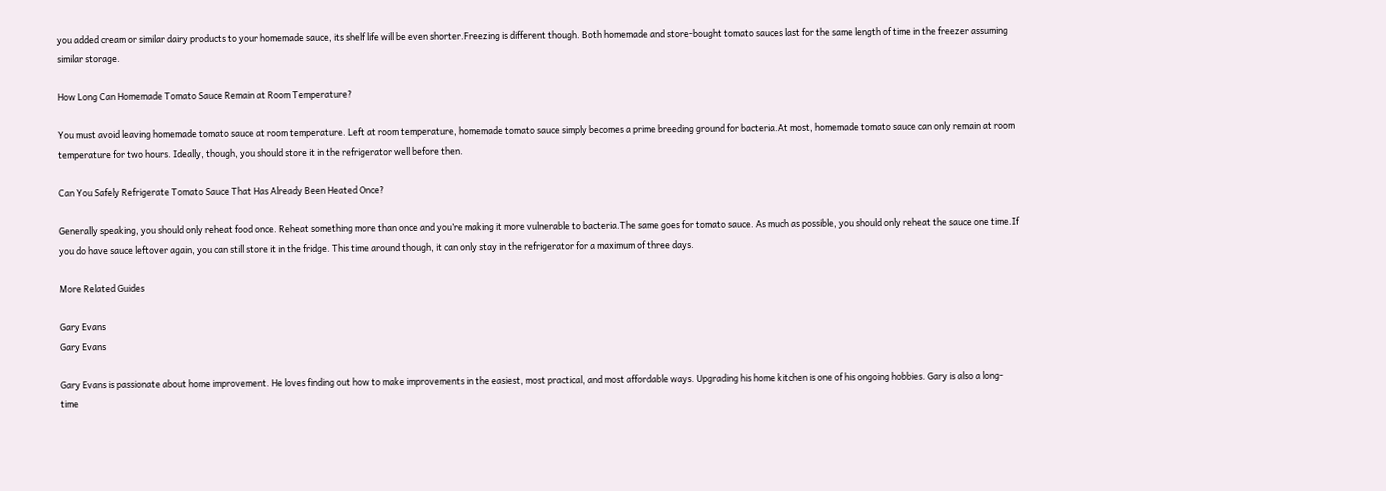you added cream or similar dairy products to your homemade sauce, its shelf life will be even shorter.Freezing is different though. Both homemade and store-bought tomato sauces last for the same length of time in the freezer assuming similar storage.

How Long Can Homemade Tomato Sauce Remain at Room Temperature?

You must avoid leaving homemade tomato sauce at room temperature. Left at room temperature, homemade tomato sauce simply becomes a prime breeding ground for bacteria.At most, homemade tomato sauce can only remain at room temperature for two hours. Ideally, though, you should store it in the refrigerator well before then.

Can You Safely Refrigerate Tomato Sauce That Has Already Been Heated Once?

Generally speaking, you should only reheat food once. Reheat something more than once and you’re making it more vulnerable to bacteria.The same goes for tomato sauce. As much as possible, you should only reheat the sauce one time.If you do have sauce leftover again, you can still store it in the fridge. This time around though, it can only stay in the refrigerator for a maximum of three days.

More Related Guides

Gary Evans
Gary Evans

Gary Evans is passionate about home improvement. He loves finding out how to make improvements in the easiest, most practical, and most affordable ways. Upgrading his home kitchen is one of his ongoing hobbies. Gary is also a long-time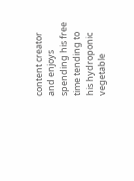content creator and enjoys spending his free time tending to his hydroponic vegetable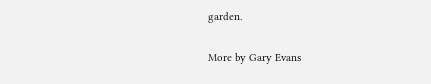garden.

More by Gary Evans